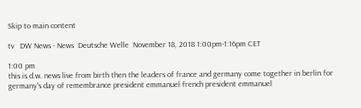Skip to main content

tv   DW News - News  Deutsche Welle  November 18, 2018 1:00pm-1:16pm CET

1:00 pm
this is d.w. news live from birth then the leaders of france and germany come together in berlin for germany's day of remembrance president emmanuel french president emmanuel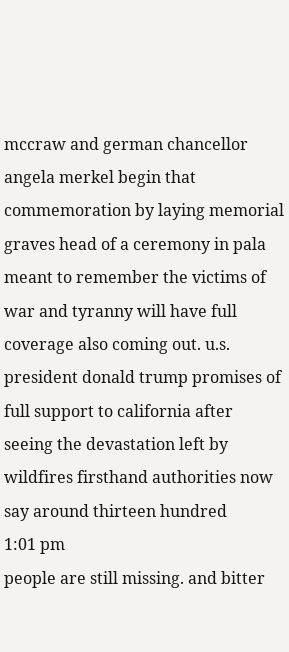mccraw and german chancellor angela merkel begin that commemoration by laying memorial graves head of a ceremony in pala meant to remember the victims of war and tyranny will have full coverage also coming out. u.s. president donald trump promises of full support to california after seeing the devastation left by wildfires firsthand authorities now say around thirteen hundred
1:01 pm
people are still missing. and bitter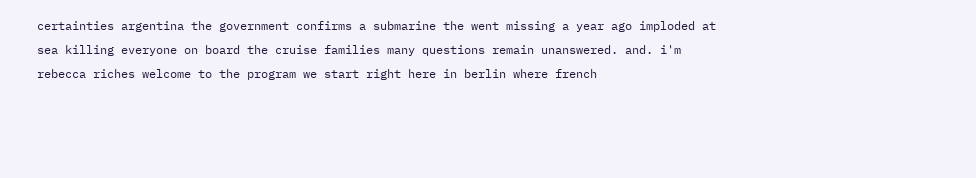certainties argentina the government confirms a submarine the went missing a year ago imploded at sea killing everyone on board the cruise families many questions remain unanswered. and. i'm rebecca riches welcome to the program we start right here in berlin where french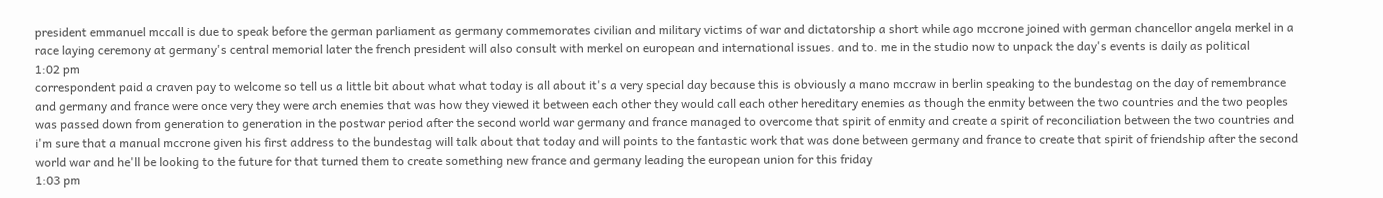president emmanuel mccall is due to speak before the german parliament as germany commemorates civilian and military victims of war and dictatorship a short while ago mccrone joined with german chancellor angela merkel in a race laying ceremony at germany's central memorial later the french president will also consult with merkel on european and international issues. and to. me in the studio now to unpack the day's events is daily as political
1:02 pm
correspondent paid a craven pay to welcome so tell us a little bit about what what today is all about it's a very special day because this is obviously a mano mccraw in berlin speaking to the bundestag on the day of remembrance and germany and france were once very they were arch enemies that was how they viewed it between each other they would call each other hereditary enemies as though the enmity between the two countries and the two peoples was passed down from generation to generation in the postwar period after the second world war germany and france managed to overcome that spirit of enmity and create a spirit of reconciliation between the two countries and i'm sure that a manual mccrone given his first address to the bundestag will talk about that today and will points to the fantastic work that was done between germany and france to create that spirit of friendship after the second world war and he'll be looking to the future for that turned them to create something new france and germany leading the european union for this friday
1:03 pm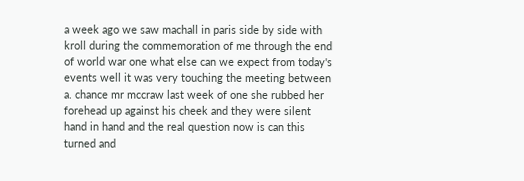a week ago we saw machall in paris side by side with kroll during the commemoration of me through the end of world war one what else can we expect from today's events well it was very touching the meeting between a. chance mr mccraw last week of one she rubbed her forehead up against his cheek and they were silent hand in hand and the real question now is can this turned and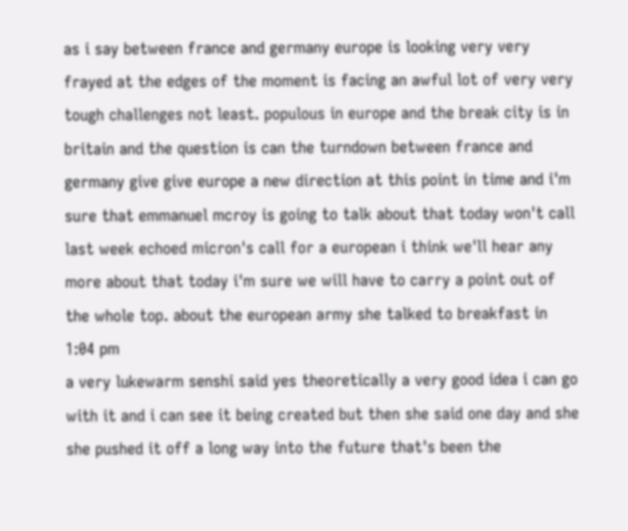as i say between france and germany europe is looking very very frayed at the edges of the moment is facing an awful lot of very very tough challenges not least. populous in europe and the break city is in britain and the question is can the turndown between france and germany give give europe a new direction at this point in time and i'm sure that emmanuel mcroy is going to talk about that today won't call last week echoed micron's call for a european i think we'll hear any more about that today i'm sure we will have to carry a point out of the whole top. about the european army she talked to breakfast in
1:04 pm
a very lukewarm senshi said yes theoretically a very good idea i can go with it and i can see it being created but then she said one day and she she pushed it off a long way into the future that's been the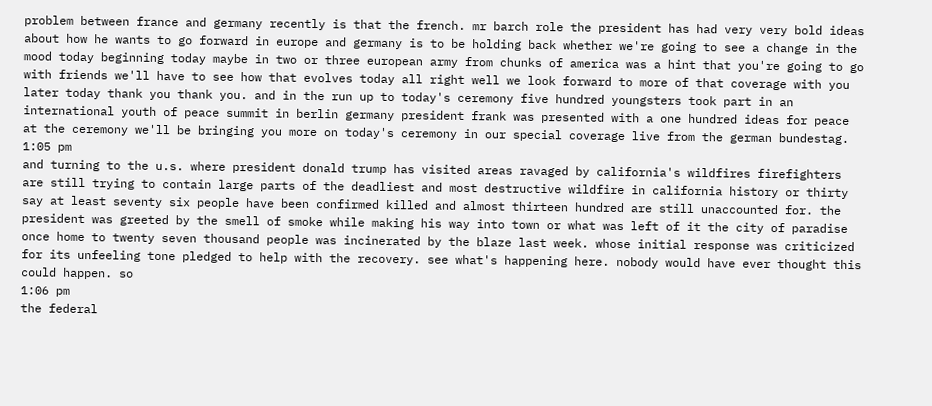problem between france and germany recently is that the french. mr barch role the president has had very very bold ideas about how he wants to go forward in europe and germany is to be holding back whether we're going to see a change in the mood today beginning today maybe in two or three european army from chunks of america was a hint that you're going to go with friends we'll have to see how that evolves today all right well we look forward to more of that coverage with you later today thank you thank you. and in the run up to today's ceremony five hundred youngsters took part in an international youth of peace summit in berlin germany president frank was presented with a one hundred ideas for peace at the ceremony we'll be bringing you more on today's ceremony in our special coverage live from the german bundestag.
1:05 pm
and turning to the u.s. where president donald trump has visited areas ravaged by california's wildfires firefighters are still trying to contain large parts of the deadliest and most destructive wildfire in california history or thirty say at least seventy six people have been confirmed killed and almost thirteen hundred are still unaccounted for. the president was greeted by the smell of smoke while making his way into town or what was left of it the city of paradise once home to twenty seven thousand people was incinerated by the blaze last week. whose initial response was criticized for its unfeeling tone pledged to help with the recovery. see what's happening here. nobody would have ever thought this could happen. so
1:06 pm
the federal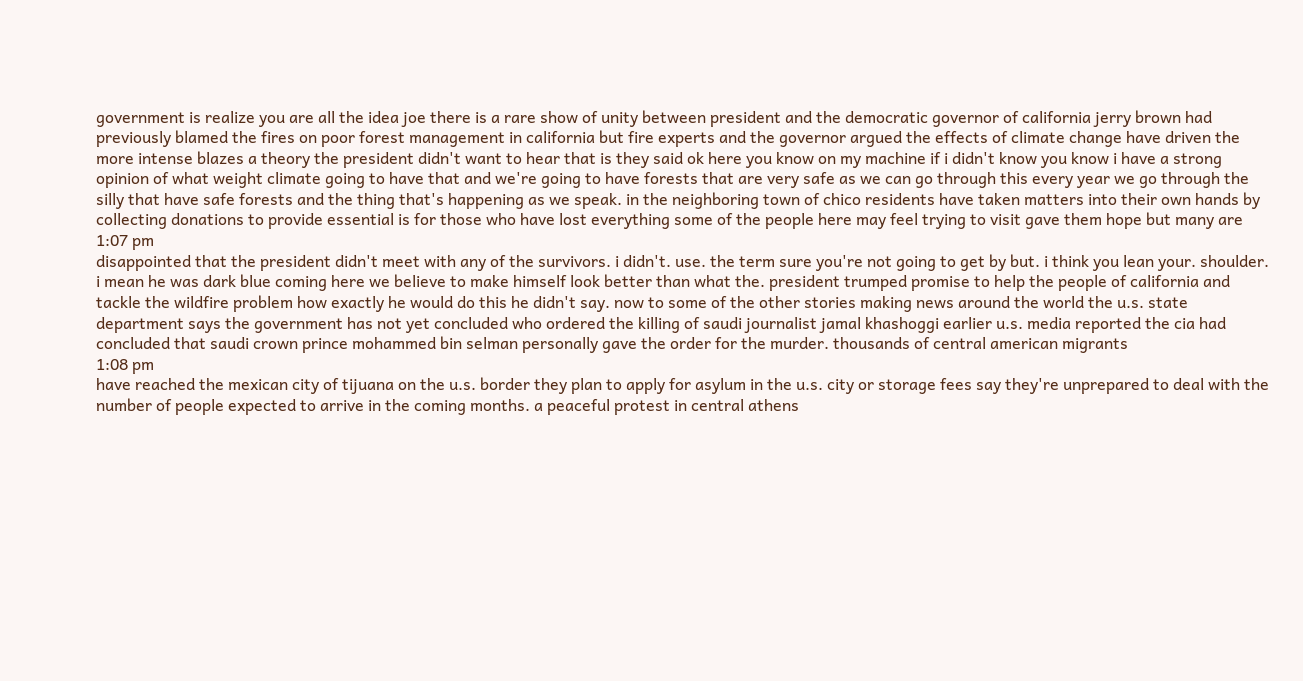government is realize you are all the idea joe there is a rare show of unity between president and the democratic governor of california jerry brown had previously blamed the fires on poor forest management in california but fire experts and the governor argued the effects of climate change have driven the more intense blazes a theory the president didn't want to hear that is they said ok here you know on my machine if i didn't know you know i have a strong opinion of what weight climate going to have that and we're going to have forests that are very safe as we can go through this every year we go through the silly that have safe forests and the thing that's happening as we speak. in the neighboring town of chico residents have taken matters into their own hands by collecting donations to provide essential is for those who have lost everything some of the people here may feel trying to visit gave them hope but many are
1:07 pm
disappointed that the president didn't meet with any of the survivors. i didn't. use. the term sure you're not going to get by but. i think you lean your. shoulder. i mean he was dark blue coming here we believe to make himself look better than what the. president trumped promise to help the people of california and tackle the wildfire problem how exactly he would do this he didn't say. now to some of the other stories making news around the world the u.s. state department says the government has not yet concluded who ordered the killing of saudi journalist jamal khashoggi earlier u.s. media reported the cia had concluded that saudi crown prince mohammed bin selman personally gave the order for the murder. thousands of central american migrants
1:08 pm
have reached the mexican city of tijuana on the u.s. border they plan to apply for asylum in the u.s. city or storage fees say they're unprepared to deal with the number of people expected to arrive in the coming months. a peaceful protest in central athens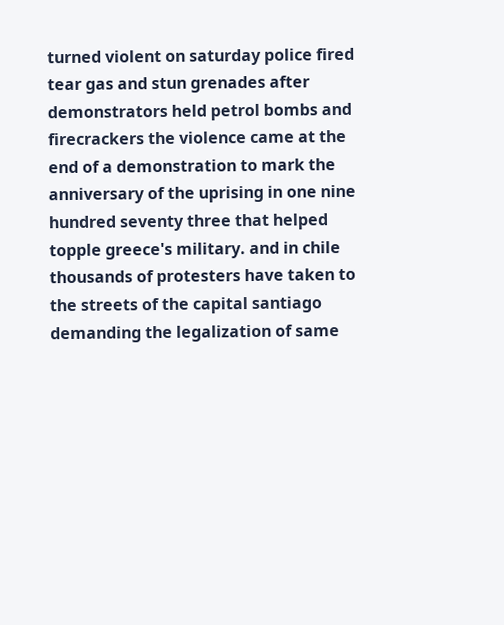turned violent on saturday police fired tear gas and stun grenades after demonstrators held petrol bombs and firecrackers the violence came at the end of a demonstration to mark the anniversary of the uprising in one nine hundred seventy three that helped topple greece's military. and in chile thousands of protesters have taken to the streets of the capital santiago demanding the legalization of same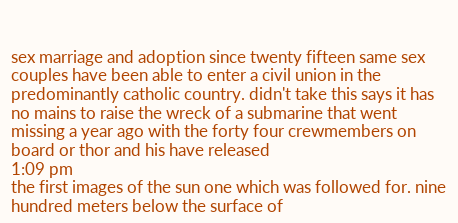sex marriage and adoption since twenty fifteen same sex couples have been able to enter a civil union in the predominantly catholic country. didn't take this says it has no mains to raise the wreck of a submarine that went missing a year ago with the forty four crewmembers on board or thor and his have released
1:09 pm
the first images of the sun one which was followed for. nine hundred meters below the surface of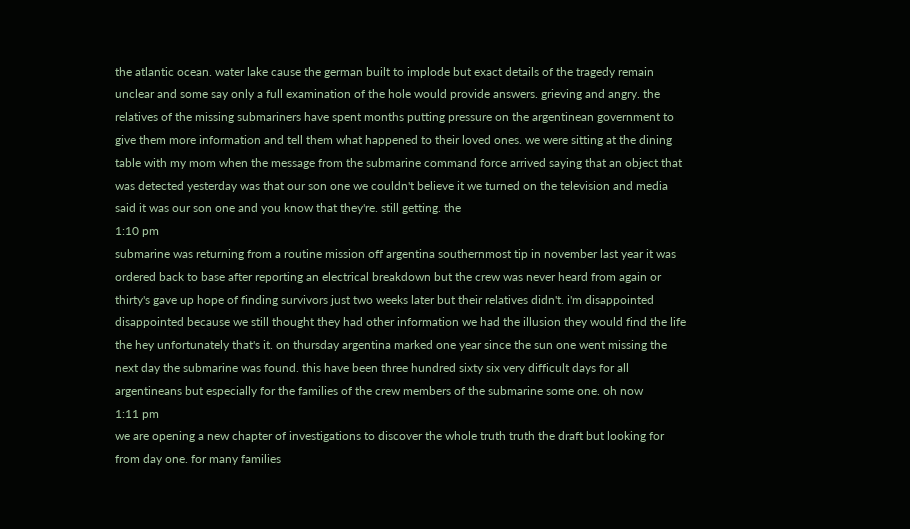the atlantic ocean. water lake cause the german built to implode but exact details of the tragedy remain unclear and some say only a full examination of the hole would provide answers. grieving and angry. the relatives of the missing submariners have spent months putting pressure on the argentinean government to give them more information and tell them what happened to their loved ones. we were sitting at the dining table with my mom when the message from the submarine command force arrived saying that an object that was detected yesterday was that our son one we couldn't believe it we turned on the television and media said it was our son one and you know that they're. still getting. the
1:10 pm
submarine was returning from a routine mission off argentina southernmost tip in november last year it was ordered back to base after reporting an electrical breakdown but the crew was never heard from again or thirty's gave up hope of finding survivors just two weeks later but their relatives didn't. i'm disappointed disappointed because we still thought they had other information we had the illusion they would find the life the hey unfortunately that's it. on thursday argentina marked one year since the sun one went missing the next day the submarine was found. this have been three hundred sixty six very difficult days for all argentineans but especially for the families of the crew members of the submarine some one. oh now
1:11 pm
we are opening a new chapter of investigations to discover the whole truth truth the draft but looking for from day one. for many families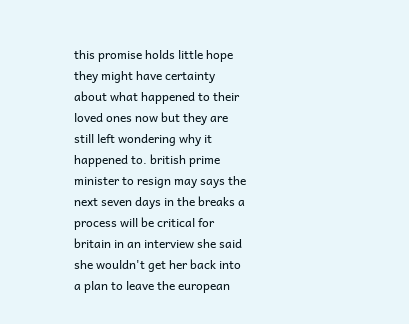this promise holds little hope they might have certainty about what happened to their loved ones now but they are still left wondering why it happened to. british prime minister to resign may says the next seven days in the breaks a process will be critical for britain in an interview she said she wouldn't get her back into a plan to leave the european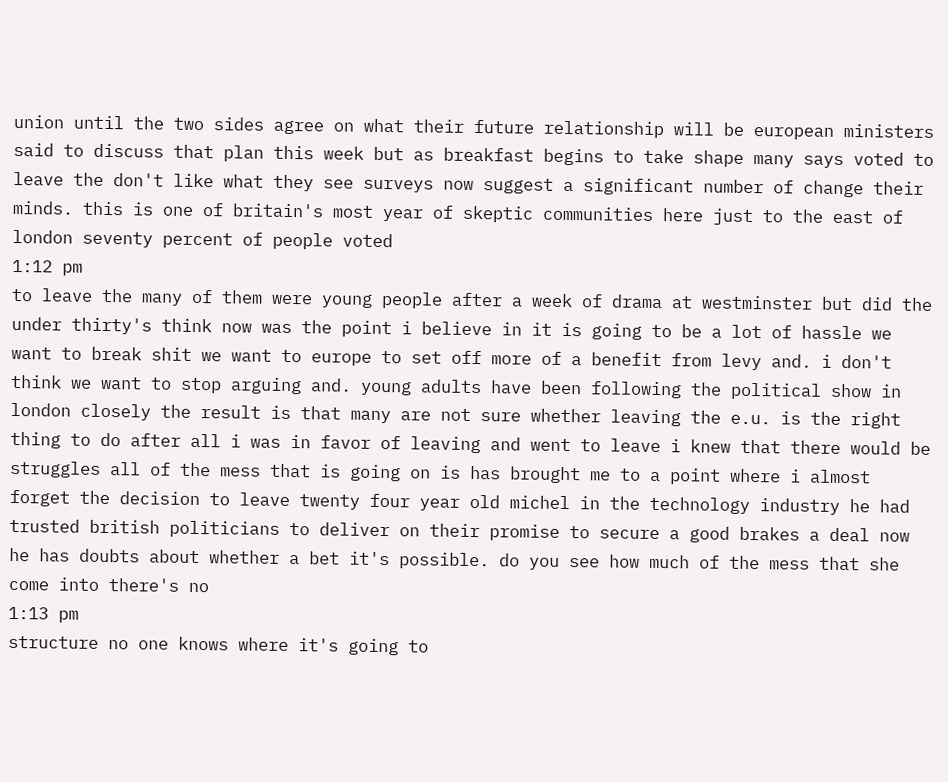union until the two sides agree on what their future relationship will be european ministers said to discuss that plan this week but as breakfast begins to take shape many says voted to leave the don't like what they see surveys now suggest a significant number of change their minds. this is one of britain's most year of skeptic communities here just to the east of london seventy percent of people voted
1:12 pm
to leave the many of them were young people after a week of drama at westminster but did the under thirty's think now was the point i believe in it is going to be a lot of hassle we want to break shit we want to europe to set off more of a benefit from levy and. i don't think we want to stop arguing and. young adults have been following the political show in london closely the result is that many are not sure whether leaving the e.u. is the right thing to do after all i was in favor of leaving and went to leave i knew that there would be struggles all of the mess that is going on is has brought me to a point where i almost forget the decision to leave twenty four year old michel in the technology industry he had trusted british politicians to deliver on their promise to secure a good brakes a deal now he has doubts about whether a bet it's possible. do you see how much of the mess that she come into there's no
1:13 pm
structure no one knows where it's going to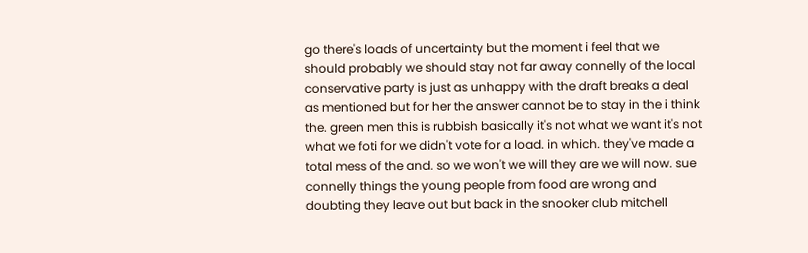go there's loads of uncertainty but the moment i feel that we should probably we should stay not far away connelly of the local conservative party is just as unhappy with the draft breaks a deal as mentioned but for her the answer cannot be to stay in the i think the. green men this is rubbish basically it's not what we want it's not what we foti for we didn't vote for a load. in which. they've made a total mess of the and. so we won't we will they are we will now. sue connelly things the young people from food are wrong and doubting they leave out but back in the snooker club mitchell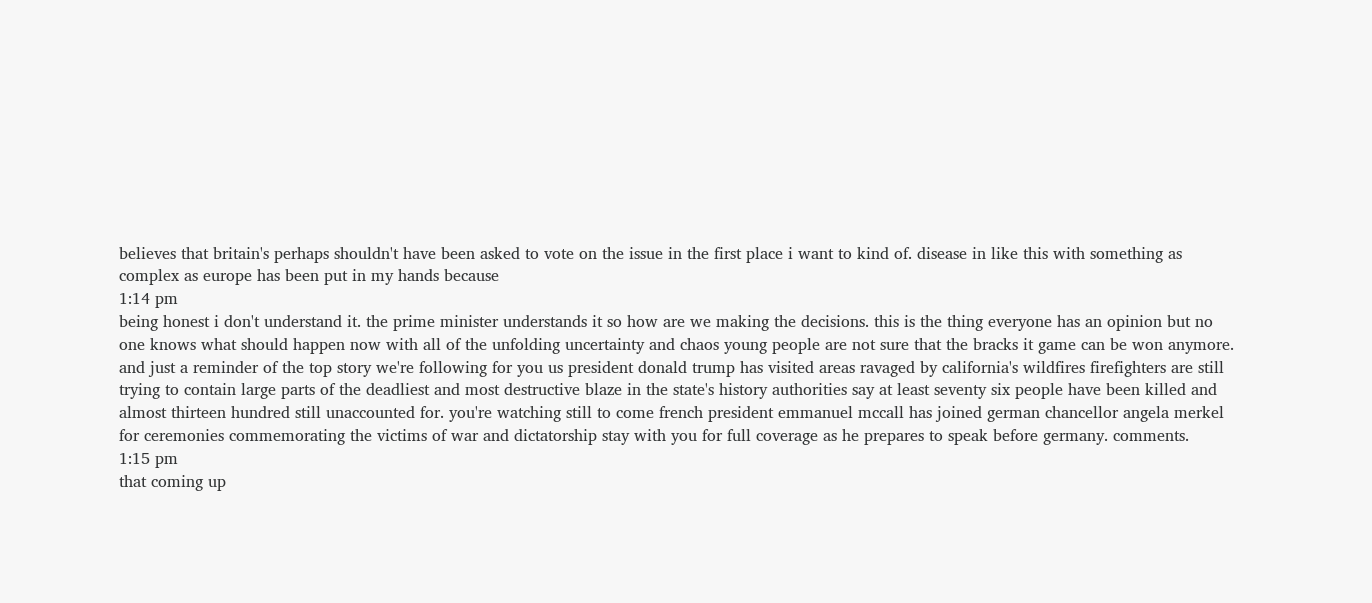believes that britain's perhaps shouldn't have been asked to vote on the issue in the first place i want to kind of. disease in like this with something as complex as europe has been put in my hands because
1:14 pm
being honest i don't understand it. the prime minister understands it so how are we making the decisions. this is the thing everyone has an opinion but no one knows what should happen now with all of the unfolding uncertainty and chaos young people are not sure that the bracks it game can be won anymore. and just a reminder of the top story we're following for you us president donald trump has visited areas ravaged by california's wildfires firefighters are still trying to contain large parts of the deadliest and most destructive blaze in the state's history authorities say at least seventy six people have been killed and almost thirteen hundred still unaccounted for. you're watching still to come french president emmanuel mccall has joined german chancellor angela merkel for ceremonies commemorating the victims of war and dictatorship stay with you for full coverage as he prepares to speak before germany. comments.
1:15 pm
that coming up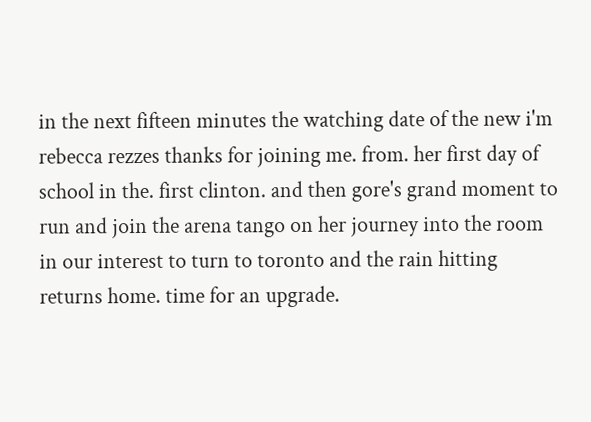in the next fifteen minutes the watching date of the new i'm rebecca rezzes thanks for joining me. from. her first day of school in the. first clinton. and then gore's grand moment to run and join the arena tango on her journey into the room in our interest to turn to toronto and the rain hitting returns home. time for an upgrade.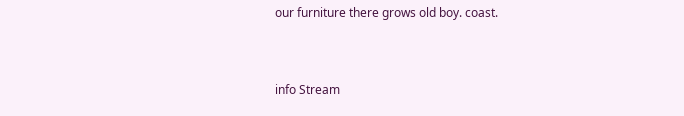our furniture there grows old boy. coast.


info Stream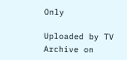Only

Uploaded by TV Archive on